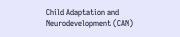Child Adaptation and Neurodevelopment (CAN)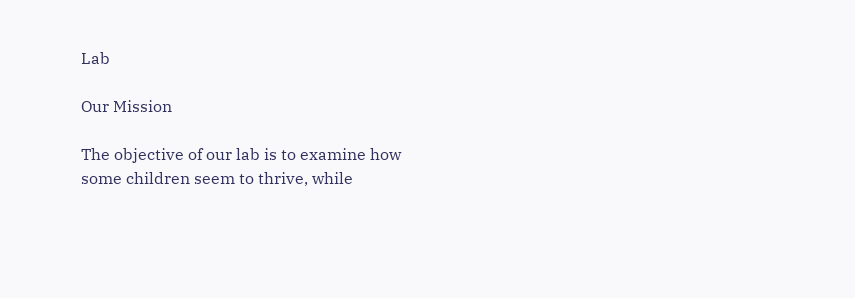Lab

Our Mission

The objective of our lab is to examine how some children seem to thrive, while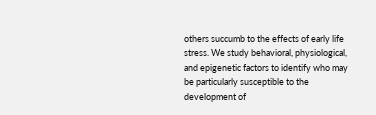others succumb to the effects of early life stress. We study behavioral, physiological, and epigenetic factors to identify who may be particularly susceptible to the development of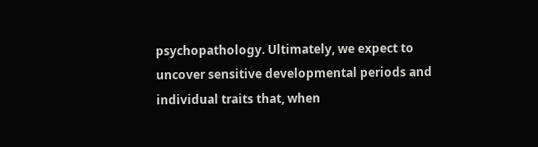psychopathology. Ultimately, we expect to uncover sensitive developmental periods and individual traits that, when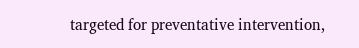targeted for preventative intervention,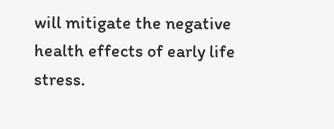will mitigate the negative health effects of early life stress.